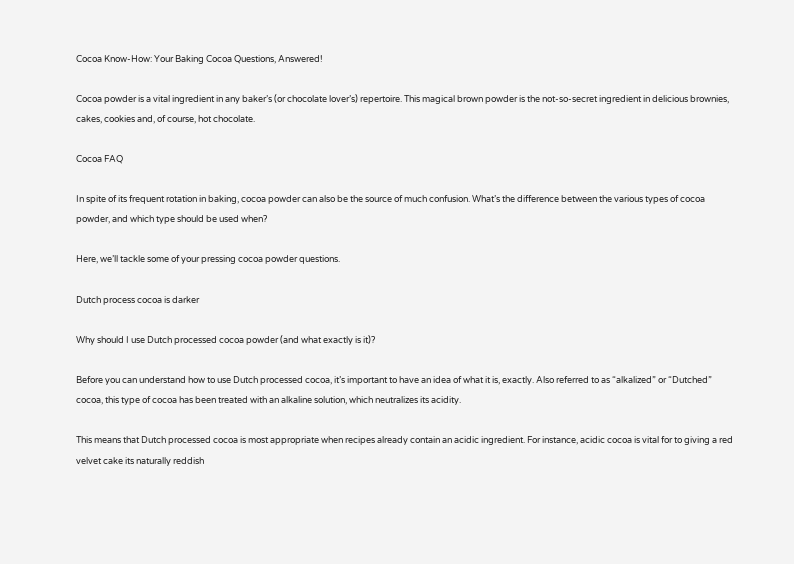Cocoa Know-How: Your Baking Cocoa Questions, Answered!

Cocoa powder is a vital ingredient in any baker’s (or chocolate lover’s) repertoire. This magical brown powder is the not-so-secret ingredient in delicious brownies, cakes, cookies and, of course, hot chocolate.

Cocoa FAQ

In spite of its frequent rotation in baking, cocoa powder can also be the source of much confusion. What’s the difference between the various types of cocoa powder, and which type should be used when?

Here, we’ll tackle some of your pressing cocoa powder questions.

Dutch process cocoa is darker

Why should I use Dutch processed cocoa powder (and what exactly is it)?

Before you can understand how to use Dutch processed cocoa, it’s important to have an idea of what it is, exactly. Also referred to as “alkalized” or “Dutched” cocoa, this type of cocoa has been treated with an alkaline solution, which neutralizes its acidity.

This means that Dutch processed cocoa is most appropriate when recipes already contain an acidic ingredient. For instance, acidic cocoa is vital for to giving a red velvet cake its naturally reddish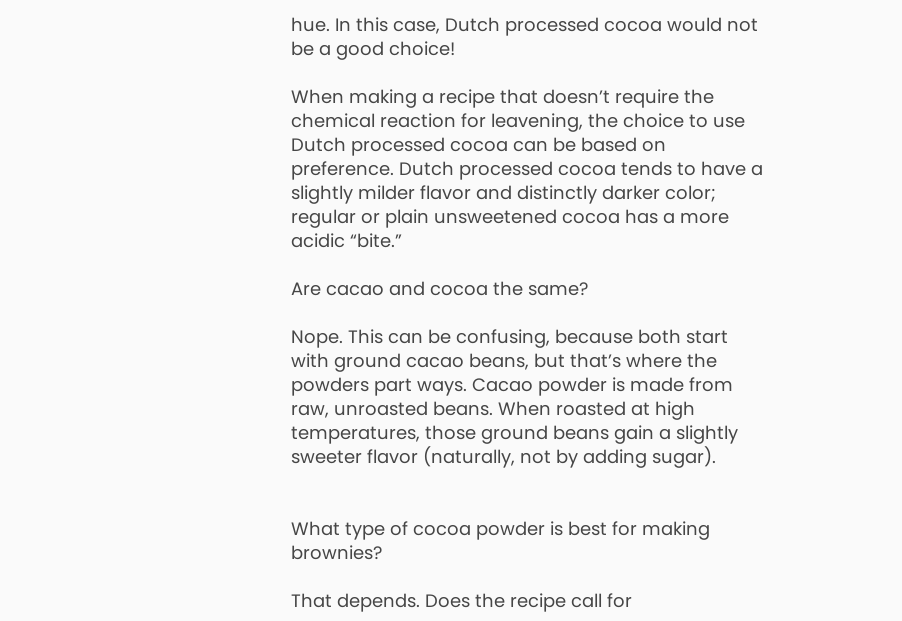hue. In this case, Dutch processed cocoa would not be a good choice!

When making a recipe that doesn’t require the chemical reaction for leavening, the choice to use Dutch processed cocoa can be based on preference. Dutch processed cocoa tends to have a slightly milder flavor and distinctly darker color; regular or plain unsweetened cocoa has a more acidic “bite.”

Are cacao and cocoa the same?

Nope. This can be confusing, because both start with ground cacao beans, but that’s where the powders part ways. Cacao powder is made from raw, unroasted beans. When roasted at high temperatures, those ground beans gain a slightly sweeter flavor (naturally, not by adding sugar).


What type of cocoa powder is best for making brownies?

That depends. Does the recipe call for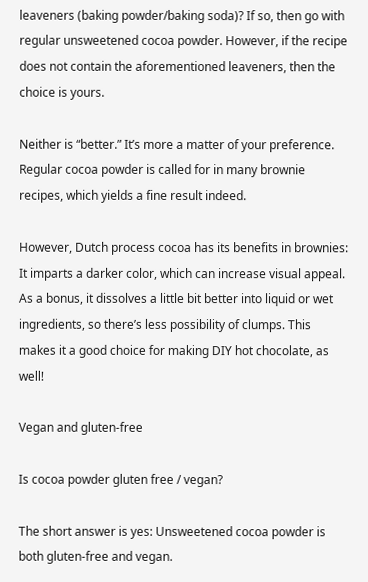leaveners (baking powder/baking soda)? If so, then go with regular unsweetened cocoa powder. However, if the recipe does not contain the aforementioned leaveners, then the choice is yours.

Neither is “better.” It’s more a matter of your preference. Regular cocoa powder is called for in many brownie recipes, which yields a fine result indeed.

However, Dutch process cocoa has its benefits in brownies: It imparts a darker color, which can increase visual appeal. As a bonus, it dissolves a little bit better into liquid or wet ingredients, so there’s less possibility of clumps. This makes it a good choice for making DIY hot chocolate, as well!

Vegan and gluten-free

Is cocoa powder gluten free / vegan?

The short answer is yes: Unsweetened cocoa powder is both gluten-free and vegan.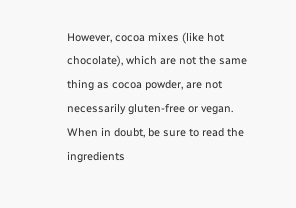However, cocoa mixes (like hot chocolate), which are not the same thing as cocoa powder, are not necessarily gluten-free or vegan. When in doubt, be sure to read the ingredients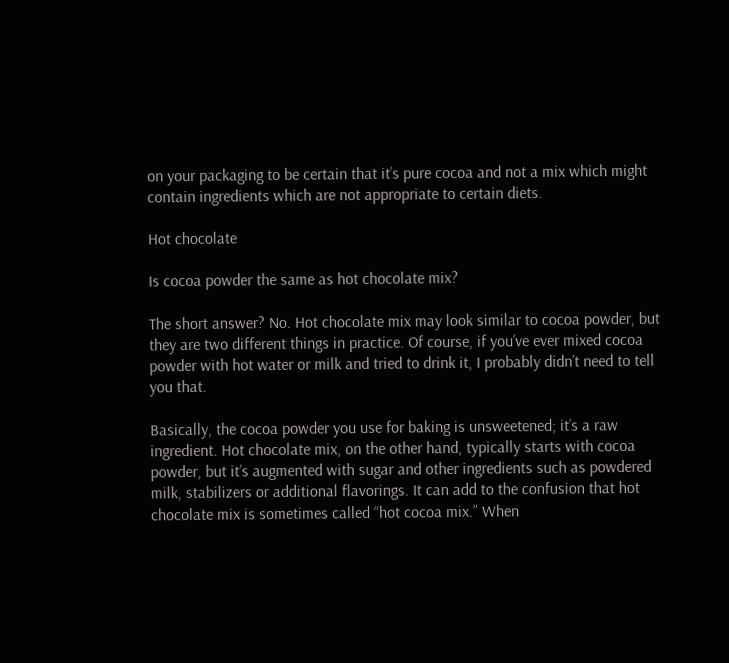on your packaging to be certain that it’s pure cocoa and not a mix which might contain ingredients which are not appropriate to certain diets.

Hot chocolate

Is cocoa powder the same as hot chocolate mix?

The short answer? No. Hot chocolate mix may look similar to cocoa powder, but they are two different things in practice. Of course, if you’ve ever mixed cocoa powder with hot water or milk and tried to drink it, I probably didn’t need to tell you that.

Basically, the cocoa powder you use for baking is unsweetened; it’s a raw ingredient. Hot chocolate mix, on the other hand, typically starts with cocoa powder, but it’s augmented with sugar and other ingredients such as powdered milk, stabilizers or additional flavorings. It can add to the confusion that hot chocolate mix is sometimes called “hot cocoa mix.” When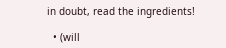in doubt, read the ingredients!

  • (will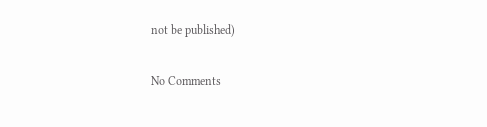not be published)

No Comments